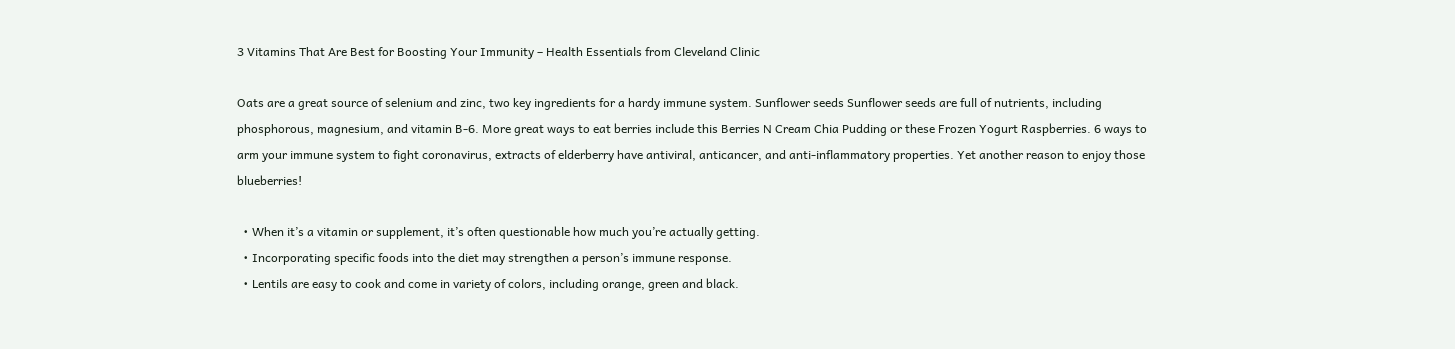3 Vitamins That Are Best for Boosting Your Immunity – Health Essentials from Cleveland Clinic

Oats are a great source of selenium and zinc, two key ingredients for a hardy immune system. Sunflower seeds Sunflower seeds are full of nutrients, including phosphorous, magnesium, and vitamin B-6. More great ways to eat berries include this Berries N Cream Chia Pudding or these Frozen Yogurt Raspberries. 6 ways to arm your immune system to fight coronavirus, extracts of elderberry have antiviral, anticancer, and anti-inflammatory properties. Yet another reason to enjoy those blueberries!

  • When it’s a vitamin or supplement, it’s often questionable how much you’re actually getting.
  • Incorporating specific foods into the diet may strengthen a person’s immune response.
  • Lentils are easy to cook and come in variety of colors, including orange, green and black.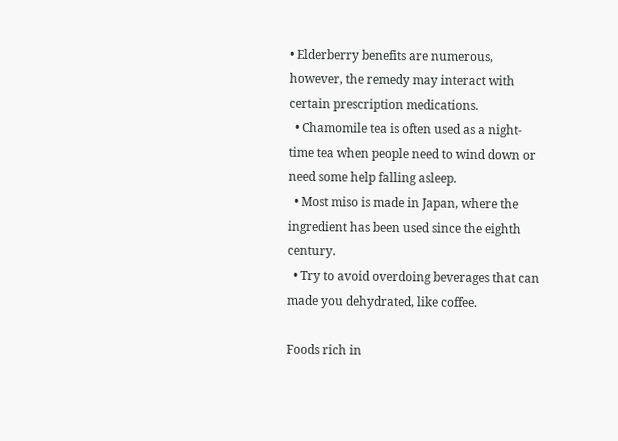• Elderberry benefits are numerous, however, the remedy may interact with certain prescription medications.
  • Chamomile tea is often used as a night-time tea when people need to wind down or need some help falling asleep.
  • Most miso is made in Japan, where the ingredient has been used since the eighth century.
  • Try to avoid overdoing beverages that can made you dehydrated, like coffee.

Foods rich in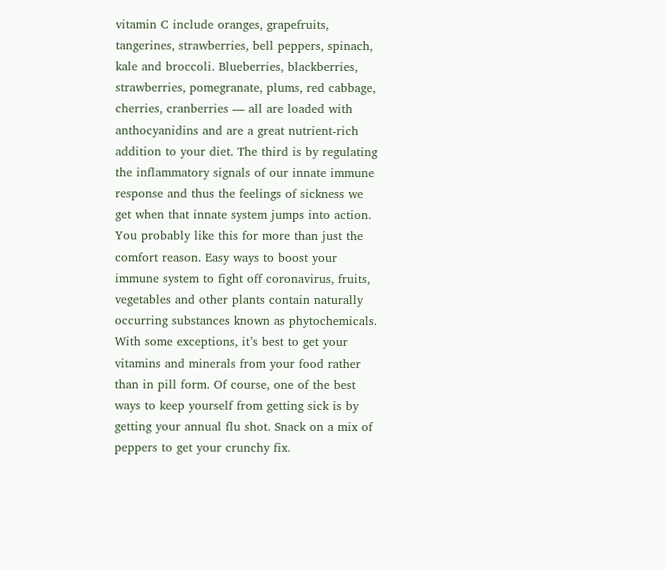vitamin C include oranges, grapefruits, tangerines, strawberries, bell peppers, spinach, kale and broccoli. Blueberries, blackberries, strawberries, pomegranate, plums, red cabbage, cherries, cranberries — all are loaded with anthocyanidins and are a great nutrient-rich addition to your diet. The third is by regulating the inflammatory signals of our innate immune response and thus the feelings of sickness we get when that innate system jumps into action. You probably like this for more than just the comfort reason. Easy ways to boost your immune system to fight off coronavirus, fruits, vegetables and other plants contain naturally occurring substances known as phytochemicals. With some exceptions, it’s best to get your vitamins and minerals from your food rather than in pill form. Of course, one of the best ways to keep yourself from getting sick is by getting your annual flu shot. Snack on a mix of peppers to get your crunchy fix.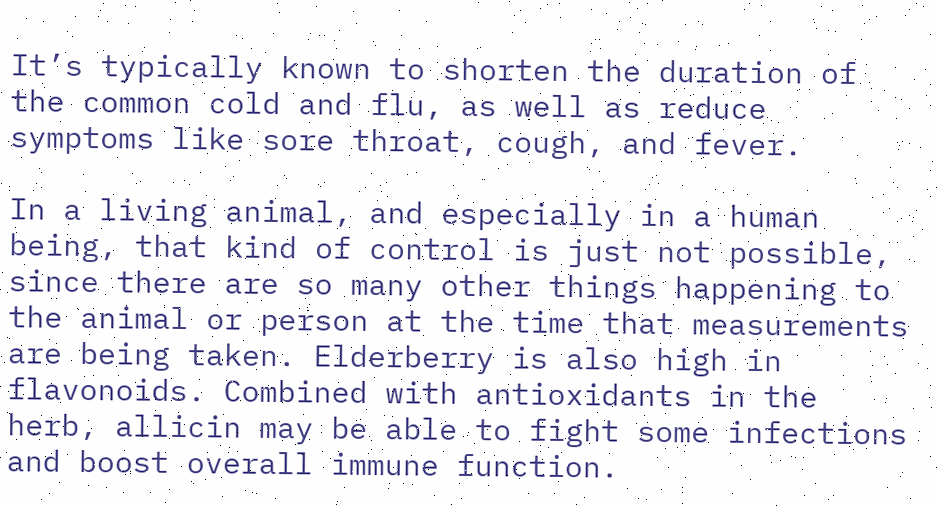It’s typically known to shorten the duration of the common cold and flu, as well as reduce symptoms like sore throat, cough, and fever.

In a living animal, and especially in a human being, that kind of control is just not possible, since there are so many other things happening to the animal or person at the time that measurements are being taken. Elderberry is also high in flavonoids. Combined with antioxidants in the herb, allicin may be able to fight some infections and boost overall immune function.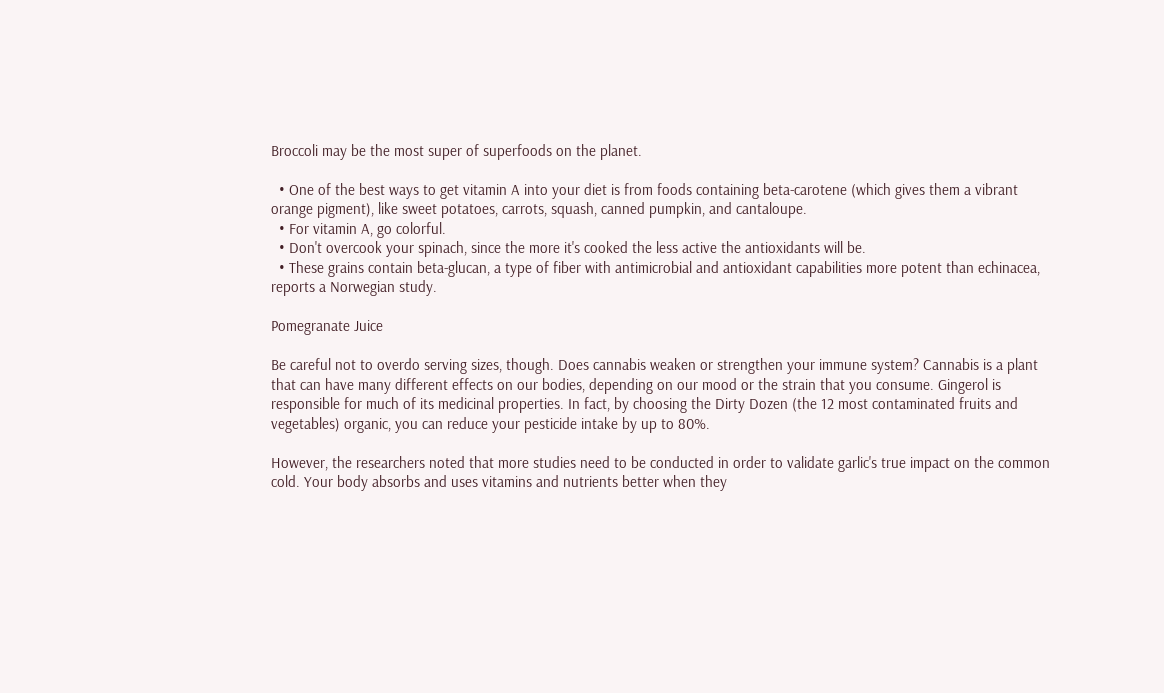Broccoli may be the most super of superfoods on the planet.

  • One of the best ways to get vitamin A into your diet is from foods containing beta-carotene (which gives them a vibrant orange pigment), like sweet potatoes, carrots, squash, canned pumpkin, and cantaloupe.
  • For vitamin A, go colorful.
  • Don't overcook your spinach, since the more it's cooked the less active the antioxidants will be.
  • These grains contain beta-glucan, a type of fiber with antimicrobial and antioxidant capabilities more potent than echinacea, reports a Norwegian study.

Pomegranate Juice

Be careful not to overdo serving sizes, though. Does cannabis weaken or strengthen your immune system? Cannabis is a plant that can have many different effects on our bodies, depending on our mood or the strain that you consume. Gingerol is responsible for much of its medicinal properties. In fact, by choosing the Dirty Dozen (the 12 most contaminated fruits and vegetables) organic, you can reduce your pesticide intake by up to 80%.

However, the researchers noted that more studies need to be conducted in order to validate garlic's true impact on the common cold. Your body absorbs and uses vitamins and nutrients better when they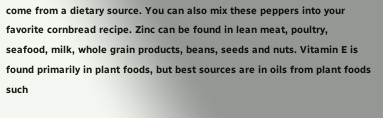come from a dietary source. You can also mix these peppers into your favorite cornbread recipe. Zinc can be found in lean meat, poultry, seafood, milk, whole grain products, beans, seeds and nuts. Vitamin E is found primarily in plant foods, but best sources are in oils from plant foods such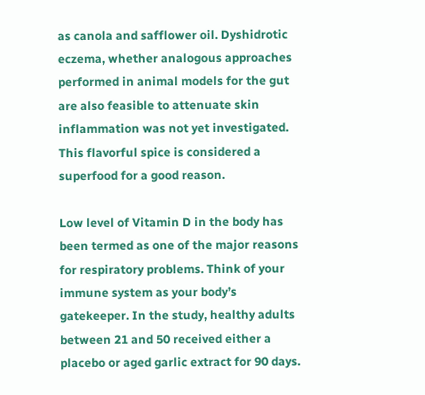as canola and safflower oil. Dyshidrotic eczema, whether analogous approaches performed in animal models for the gut are also feasible to attenuate skin inflammation was not yet investigated. This flavorful spice is considered a superfood for a good reason.

Low level of Vitamin D in the body has been termed as one of the major reasons for respiratory problems. Think of your immune system as your body’s gatekeeper. In the study, healthy adults between 21 and 50 received either a placebo or aged garlic extract for 90 days.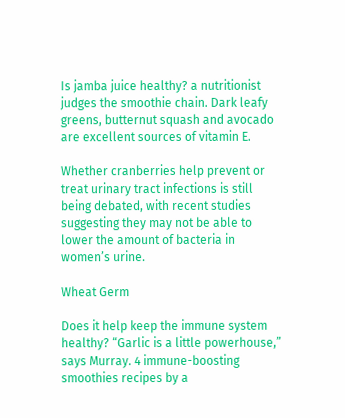Is jamba juice healthy? a nutritionist judges the smoothie chain. Dark leafy greens, butternut squash and avocado are excellent sources of vitamin E.

Whether cranberries help prevent or treat urinary tract infections is still being debated, with recent studies suggesting they may not be able to lower the amount of bacteria in women’s urine.

Wheat Germ

Does it help keep the immune system healthy? “Garlic is a little powerhouse,” says Murray. 4 immune-boosting smoothies recipes by a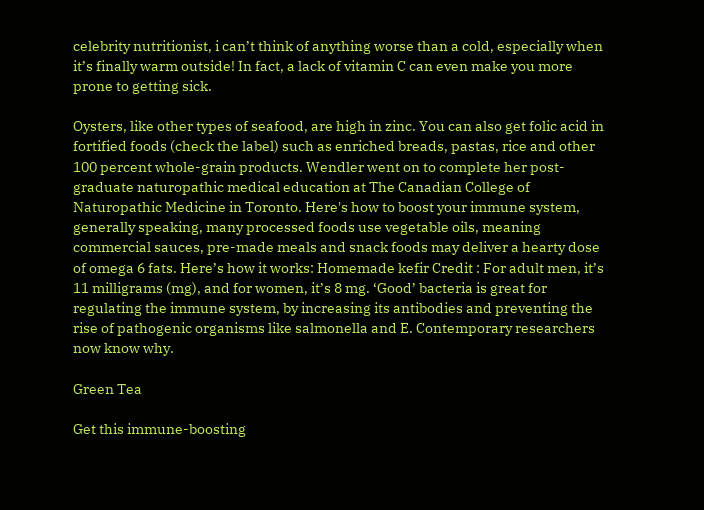celebrity nutritionist, i can’t think of anything worse than a cold, especially when it’s finally warm outside! In fact, a lack of vitamin C can even make you more prone to getting sick.

Oysters, like other types of seafood, are high in zinc. You can also get folic acid in fortified foods (check the label) such as enriched breads, pastas, rice and other 100 percent whole-grain products. Wendler went on to complete her post-graduate naturopathic medical education at The Canadian College of Naturopathic Medicine in Toronto. Here's how to boost your immune system, generally speaking, many processed foods use vegetable oils, meaning commercial sauces, pre-made meals and snack foods may deliver a hearty dose of omega 6 fats. Here’s how it works: Homemade kefir Credit : For adult men, it’s 11 milligrams (mg), and for women, it’s 8 mg. ‘Good’ bacteria is great for regulating the immune system, by increasing its antibodies and preventing the rise of pathogenic organisms like salmonella and E. Contemporary researchers now know why.

Green Tea

Get this immune-boosting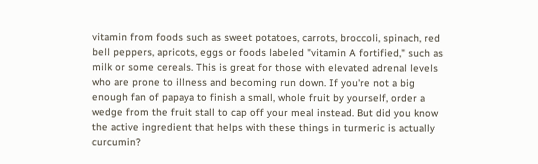vitamin from foods such as sweet potatoes, carrots, broccoli, spinach, red bell peppers, apricots, eggs or foods labeled "vitamin A fortified," such as milk or some cereals. This is great for those with elevated adrenal levels who are prone to illness and becoming run down. If you're not a big enough fan of papaya to finish a small, whole fruit by yourself, order a wedge from the fruit stall to cap off your meal instead. But did you know the active ingredient that helps with these things in turmeric is actually curcumin?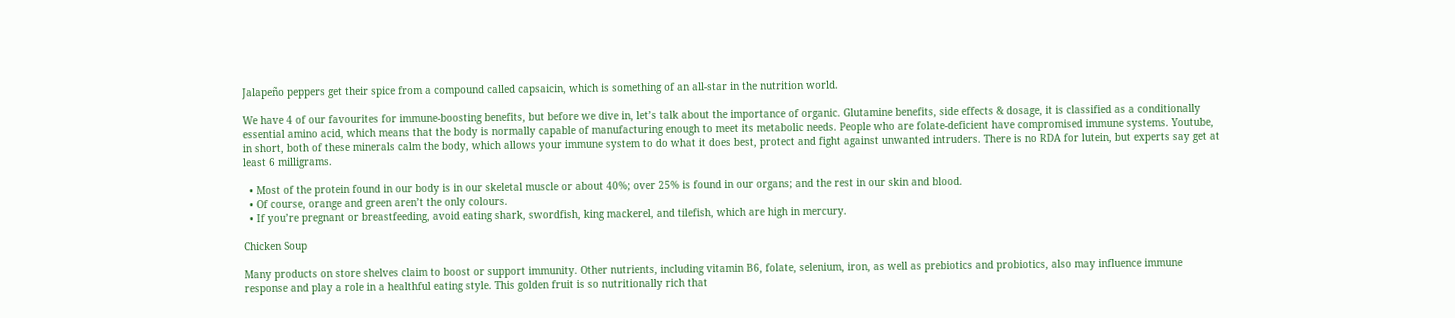Jalapeño peppers get their spice from a compound called capsaicin, which is something of an all-star in the nutrition world.

We have 4 of our favourites for immune-boosting benefits, but before we dive in, let’s talk about the importance of organic. Glutamine benefits, side effects & dosage, it is classified as a conditionally essential amino acid, which means that the body is normally capable of manufacturing enough to meet its metabolic needs. People who are folate-deficient have compromised immune systems. Youtube, in short, both of these minerals calm the body, which allows your immune system to do what it does best, protect and fight against unwanted intruders. There is no RDA for lutein, but experts say get at least 6 milligrams.

  • Most of the protein found in our body is in our skeletal muscle or about 40%; over 25% is found in our organs; and the rest in our skin and blood.
  • Of course, orange and green aren’t the only colours.
  • If you’re pregnant or breastfeeding, avoid eating shark, swordfish, king mackerel, and tilefish, which are high in mercury.

Chicken Soup

Many products on store shelves claim to boost or support immunity. Other nutrients, including vitamin B6, folate, selenium, iron, as well as prebiotics and probiotics, also may influence immune response and play a role in a healthful eating style. This golden fruit is so nutritionally rich that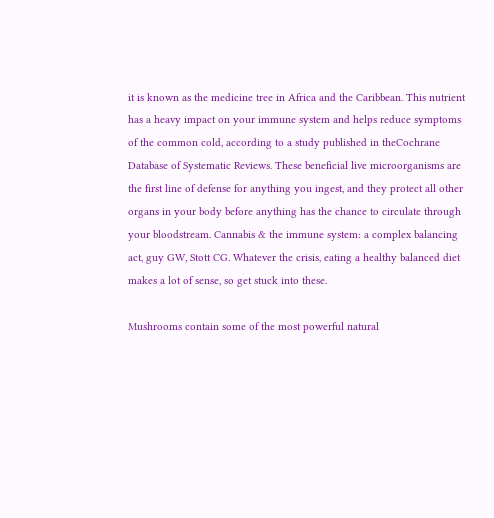it is known as the medicine tree in Africa and the Caribbean. This nutrient has a heavy impact on your immune system and helps reduce symptoms of the common cold, according to a study published in theCochrane Database of Systematic Reviews. These beneficial live microorganisms are the first line of defense for anything you ingest, and they protect all other organs in your body before anything has the chance to circulate through your bloodstream. Cannabis & the immune system: a complex balancing act, guy GW, Stott CG. Whatever the crisis, eating a healthy balanced diet makes a lot of sense, so get stuck into these.

Mushrooms contain some of the most powerful natural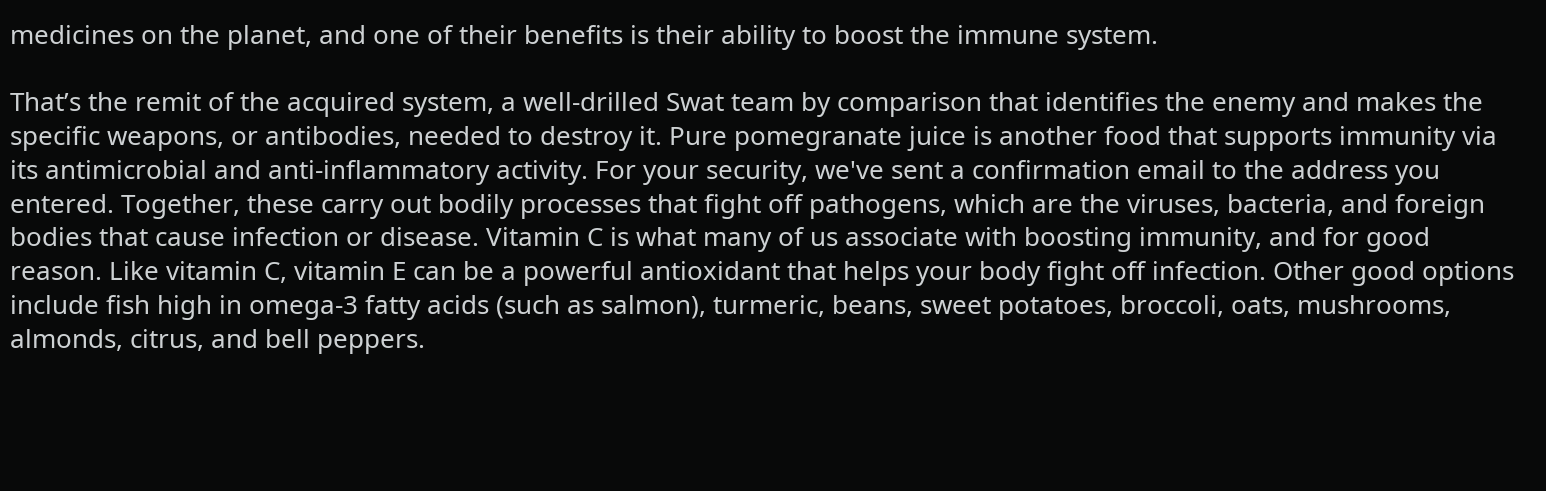medicines on the planet, and one of their benefits is their ability to boost the immune system.

That’s the remit of the acquired system, a well-drilled Swat team by comparison that identifies the enemy and makes the specific weapons, or antibodies, needed to destroy it. Pure pomegranate juice is another food that supports immunity via its antimicrobial and anti-inflammatory activity. For your security, we've sent a confirmation email to the address you entered. Together, these carry out bodily processes that fight off pathogens, which are the viruses, bacteria, and foreign bodies that cause infection or disease. Vitamin C is what many of us associate with boosting immunity, and for good reason. Like vitamin C, vitamin E can be a powerful antioxidant that helps your body fight off infection. Other good options include fish high in omega-3 fatty acids (such as salmon), turmeric, beans, sweet potatoes, broccoli, oats, mushrooms, almonds, citrus, and bell peppers.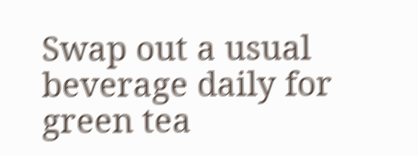Swap out a usual beverage daily for green tea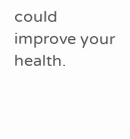could improve your health.